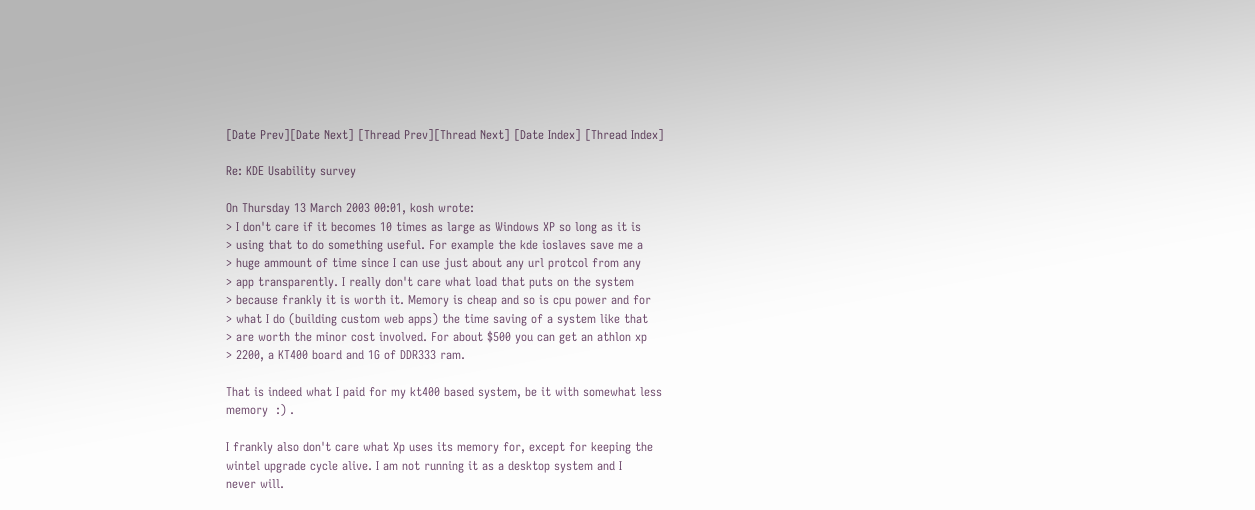[Date Prev][Date Next] [Thread Prev][Thread Next] [Date Index] [Thread Index]

Re: KDE Usability survey

On Thursday 13 March 2003 00:01, kosh wrote:
> I don't care if it becomes 10 times as large as Windows XP so long as it is
> using that to do something useful. For example the kde ioslaves save me a
> huge ammount of time since I can use just about any url protcol from any
> app transparently. I really don't care what load that puts on the system
> because frankly it is worth it. Memory is cheap and so is cpu power and for
> what I do (building custom web apps) the time saving of a system like that
> are worth the minor cost involved. For about $500 you can get an athlon xp
> 2200, a KT400 board and 1G of DDR333 ram.

That is indeed what I paid for my kt400 based system, be it with somewhat less
memory  :) .

I frankly also don't care what Xp uses its memory for, except for keeping the
wintel upgrade cycle alive. I am not running it as a desktop system and I
never will.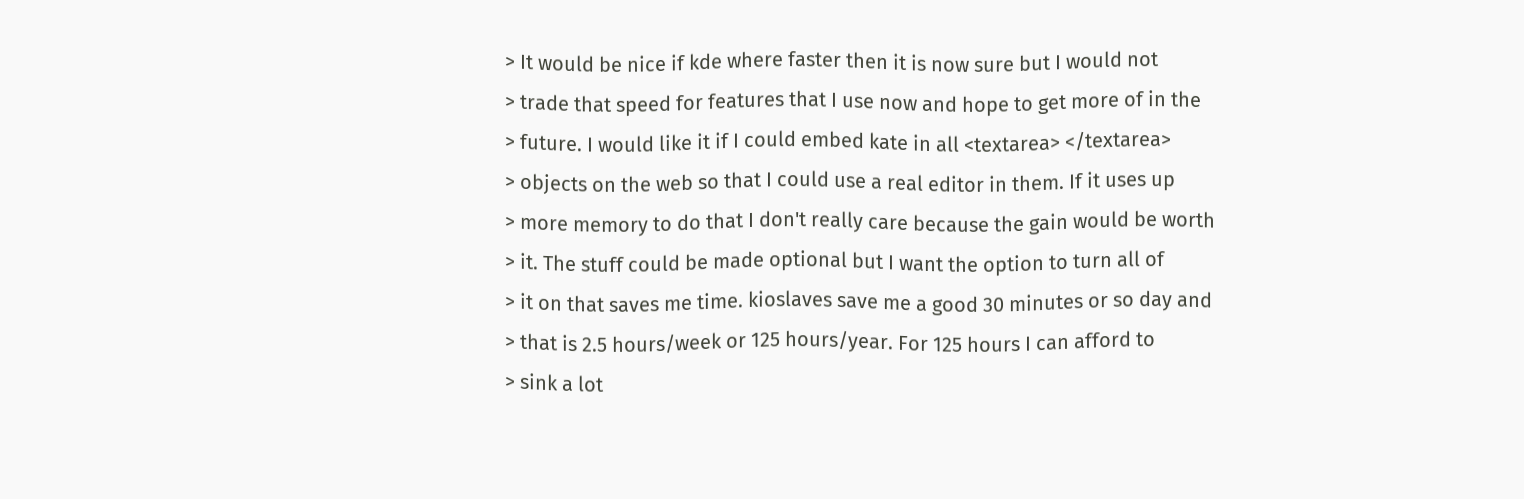> It would be nice if kde where faster then it is now sure but I would not
> trade that speed for features that I use now and hope to get more of in the
> future. I would like it if I could embed kate in all <textarea> </textarea>
> objects on the web so that I could use a real editor in them. If it uses up
> more memory to do that I don't really care because the gain would be worth
> it. The stuff could be made optional but I want the option to turn all of
> it on that saves me time. kioslaves save me a good 30 minutes or so day and
> that is 2.5 hours/week or 125 hours/year. For 125 hours I can afford to
> sink a lot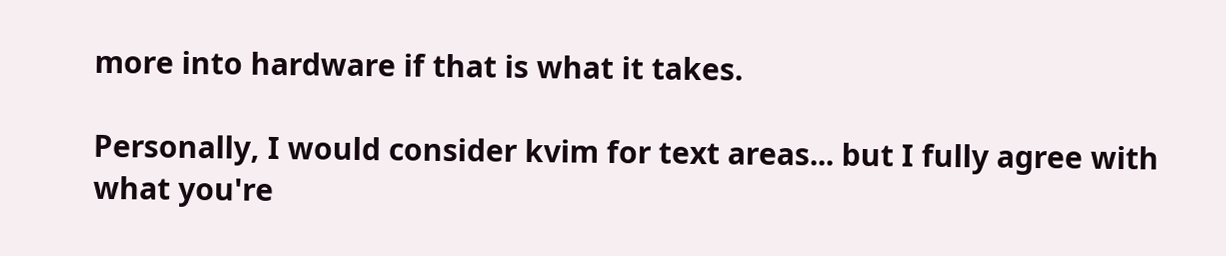more into hardware if that is what it takes.

Personally, I would consider kvim for text areas... but I fully agree with
what you're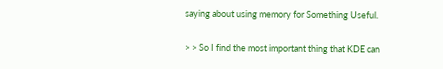saying about using memory for Something Useful.

> > So I find the most important thing that KDE can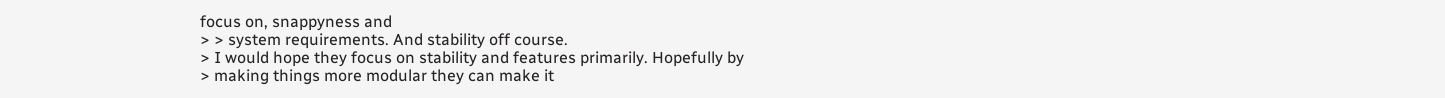focus on, snappyness and
> > system requirements. And stability off course.
> I would hope they focus on stability and features primarily. Hopefully by
> making things more modular they can make it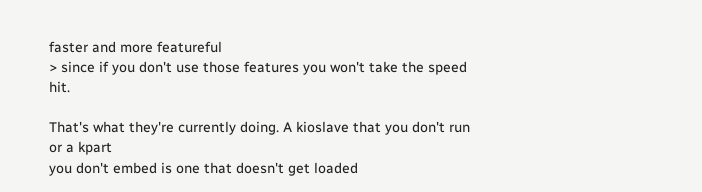faster and more featureful
> since if you don't use those features you won't take the speed hit.

That's what they're currently doing. A kioslave that you don't run or a kpart
you don't embed is one that doesn't get loaded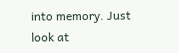into memory. Just look at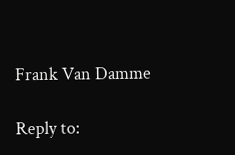Frank Van Damme

Reply to: